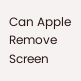Can Apple Remove Screen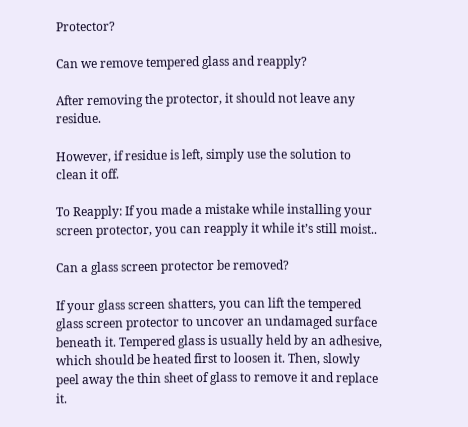Protector?

Can we remove tempered glass and reapply?

After removing the protector, it should not leave any residue.

However, if residue is left, simply use the solution to clean it off.

To Reapply: If you made a mistake while installing your screen protector, you can reapply it while it’s still moist..

Can a glass screen protector be removed?

If your glass screen shatters, you can lift the tempered glass screen protector to uncover an undamaged surface beneath it. Tempered glass is usually held by an adhesive, which should be heated first to loosen it. Then, slowly peel away the thin sheet of glass to remove it and replace it.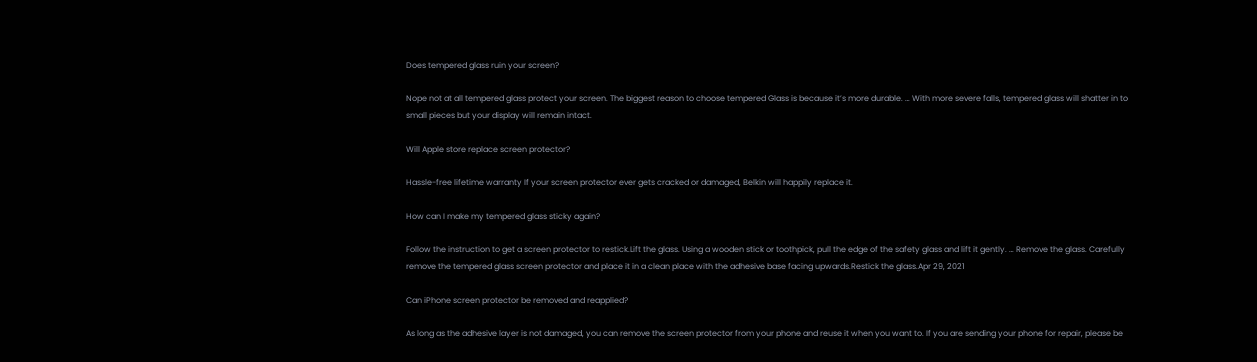Does tempered glass ruin your screen?

Nope not at all tempered glass protect your screen. The biggest reason to choose tempered Glass is because it’s more durable. … With more severe falls, tempered glass will shatter in to small pieces but your display will remain intact.

Will Apple store replace screen protector?

Hassle-free lifetime warranty If your screen protector ever gets cracked or damaged, Belkin will happily replace it.

How can I make my tempered glass sticky again?

Follow the instruction to get a screen protector to restick.Lift the glass. Using a wooden stick or toothpick, pull the edge of the safety glass and lift it gently. … Remove the glass. Carefully remove the tempered glass screen protector and place it in a clean place with the adhesive base facing upwards.Restick the glass.Apr 29, 2021

Can iPhone screen protector be removed and reapplied?

As long as the adhesive layer is not damaged, you can remove the screen protector from your phone and reuse it when you want to. If you are sending your phone for repair, please be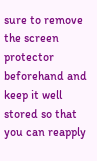sure to remove the screen protector beforehand and keep it well stored so that you can reapply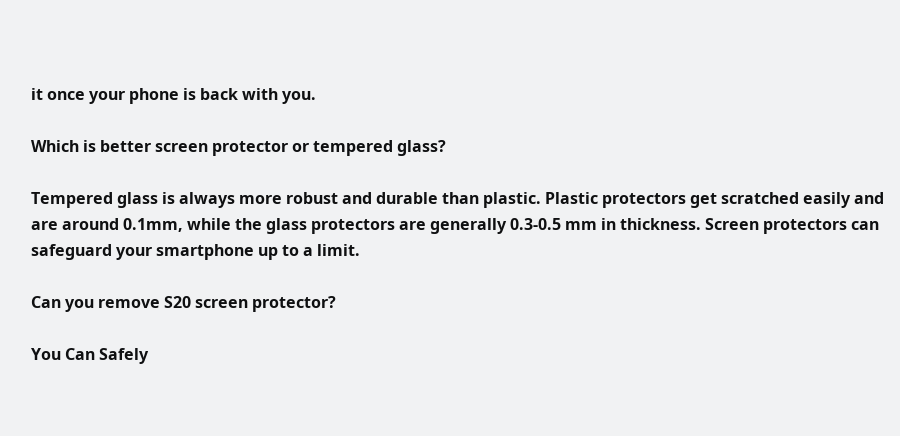it once your phone is back with you.

Which is better screen protector or tempered glass?

Tempered glass is always more robust and durable than plastic. Plastic protectors get scratched easily and are around 0.1mm, while the glass protectors are generally 0.3-0.5 mm in thickness. Screen protectors can safeguard your smartphone up to a limit.

Can you remove S20 screen protector?

You Can Safely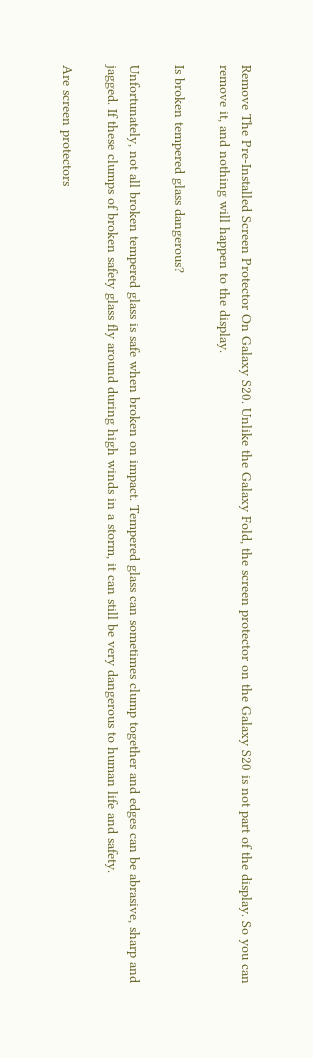Remove The Pre-Installed Screen Protector On Galaxy S20. Unlike the Galaxy Fold, the screen protector on the Galaxy S20 is not part of the display. So you can remove it, and nothing will happen to the display.

Is broken tempered glass dangerous?

Unfortunately, not all broken tempered glass is safe when broken on impact. Tempered glass can sometimes clump together and edges can be abrasive, sharp and jagged. If these clumps of broken safety glass fly around during high winds in a storm, it can still be very dangerous to human life and safety.

Are screen protectors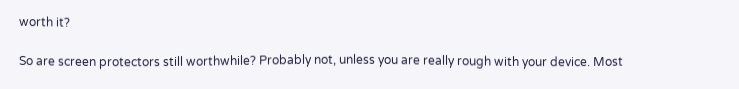worth it?

So are screen protectors still worthwhile? Probably not, unless you are really rough with your device. Most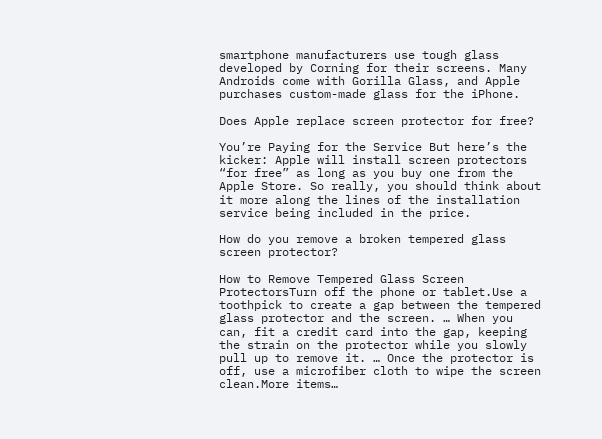smartphone manufacturers use tough glass developed by Corning for their screens. Many Androids come with Gorilla Glass, and Apple purchases custom-made glass for the iPhone.

Does Apple replace screen protector for free?

You’re Paying for the Service But here’s the kicker: Apple will install screen protectors “for free” as long as you buy one from the Apple Store. So really, you should think about it more along the lines of the installation service being included in the price.

How do you remove a broken tempered glass screen protector?

How to Remove Tempered Glass Screen ProtectorsTurn off the phone or tablet.Use a toothpick to create a gap between the tempered glass protector and the screen. … When you can, fit a credit card into the gap, keeping the strain on the protector while you slowly pull up to remove it. … Once the protector is off, use a microfiber cloth to wipe the screen clean.More items…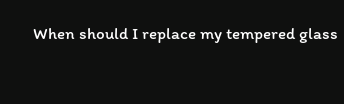When should I replace my tempered glass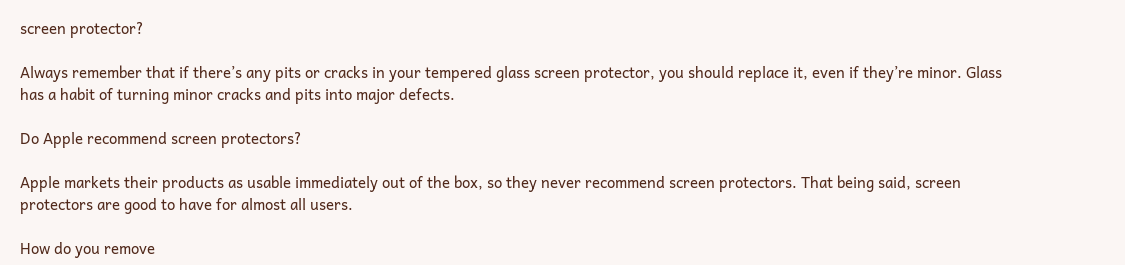screen protector?

Always remember that if there’s any pits or cracks in your tempered glass screen protector, you should replace it, even if they’re minor. Glass has a habit of turning minor cracks and pits into major defects.

Do Apple recommend screen protectors?

Apple markets their products as usable immediately out of the box, so they never recommend screen protectors. That being said, screen protectors are good to have for almost all users.

How do you remove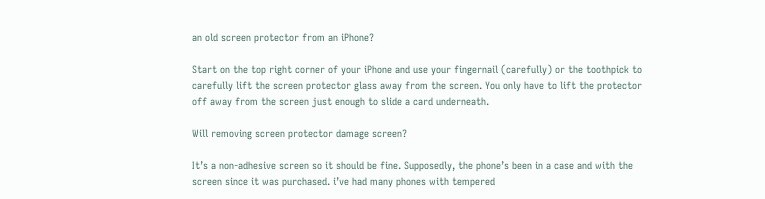an old screen protector from an iPhone?

Start on the top right corner of your iPhone and use your fingernail (carefully) or the toothpick to carefully lift the screen protector glass away from the screen. You only have to lift the protector off away from the screen just enough to slide a card underneath.

Will removing screen protector damage screen?

It’s a non-adhesive screen so it should be fine. Supposedly, the phone’s been in a case and with the screen since it was purchased. i’ve had many phones with tempered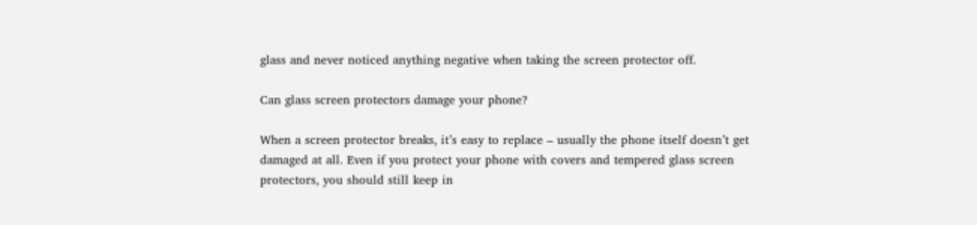glass and never noticed anything negative when taking the screen protector off.

Can glass screen protectors damage your phone?

When a screen protector breaks, it’s easy to replace – usually the phone itself doesn’t get damaged at all. Even if you protect your phone with covers and tempered glass screen protectors, you should still keep in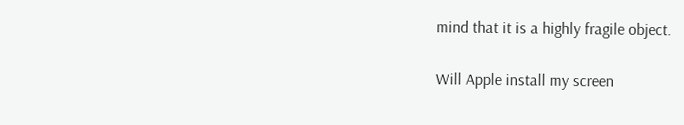mind that it is a highly fragile object.

Will Apple install my screen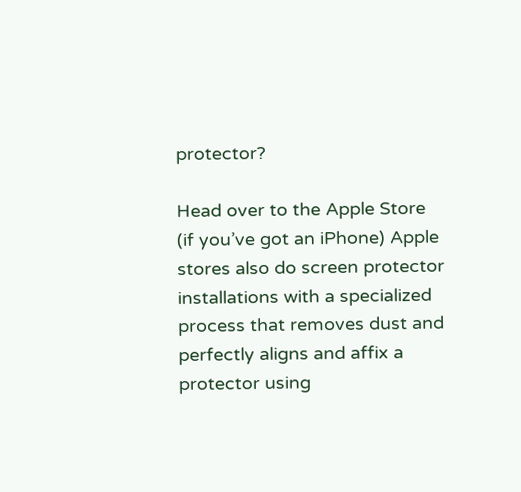protector?

Head over to the Apple Store (if you’ve got an iPhone) Apple stores also do screen protector installations with a specialized process that removes dust and perfectly aligns and affix a protector using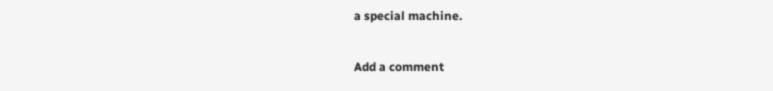a special machine.

Add a comment